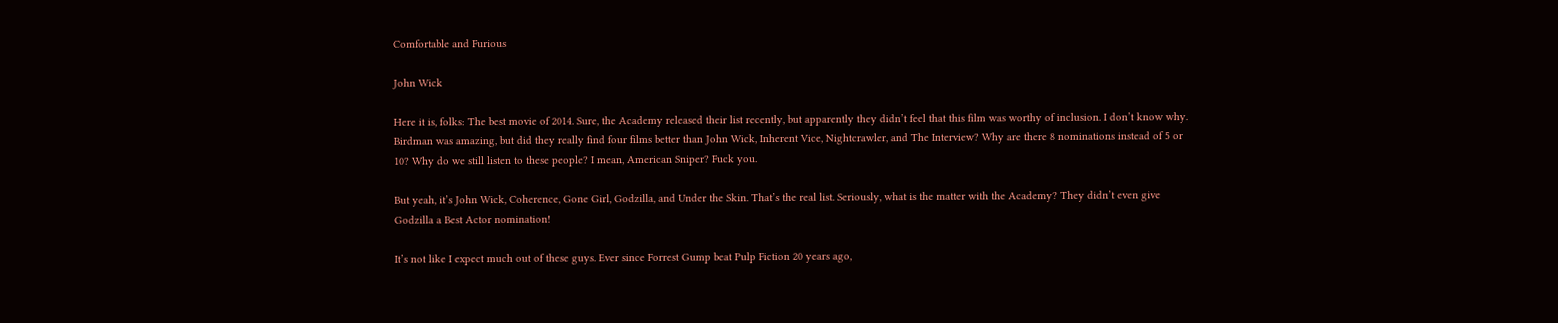Comfortable and Furious

John Wick

Here it is, folks: The best movie of 2014. Sure, the Academy released their list recently, but apparently they didn’t feel that this film was worthy of inclusion. I don’t know why. Birdman was amazing, but did they really find four films better than John Wick, Inherent Vice, Nightcrawler, and The Interview? Why are there 8 nominations instead of 5 or 10? Why do we still listen to these people? I mean, American Sniper? Fuck you.

But yeah, it’s John Wick, Coherence, Gone Girl, Godzilla, and Under the Skin. That’s the real list. Seriously, what is the matter with the Academy? They didn’t even give Godzilla a Best Actor nomination!

It’s not like I expect much out of these guys. Ever since Forrest Gump beat Pulp Fiction 20 years ago,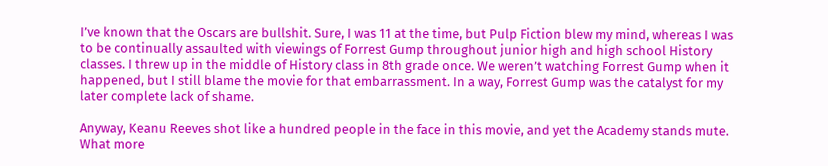I’ve known that the Oscars are bullshit. Sure, I was 11 at the time, but Pulp Fiction blew my mind, whereas I was to be continually assaulted with viewings of Forrest Gump throughout junior high and high school History classes. I threw up in the middle of History class in 8th grade once. We weren’t watching Forrest Gump when it happened, but I still blame the movie for that embarrassment. In a way, Forrest Gump was the catalyst for my later complete lack of shame.

Anyway, Keanu Reeves shot like a hundred people in the face in this movie, and yet the Academy stands mute. What more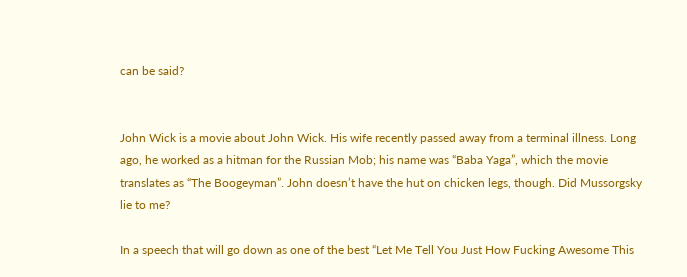can be said?


John Wick is a movie about John Wick. His wife recently passed away from a terminal illness. Long ago, he worked as a hitman for the Russian Mob; his name was “Baba Yaga”, which the movie translates as “The Boogeyman”. John doesn’t have the hut on chicken legs, though. Did Mussorgsky lie to me?

In a speech that will go down as one of the best “Let Me Tell You Just How Fucking Awesome This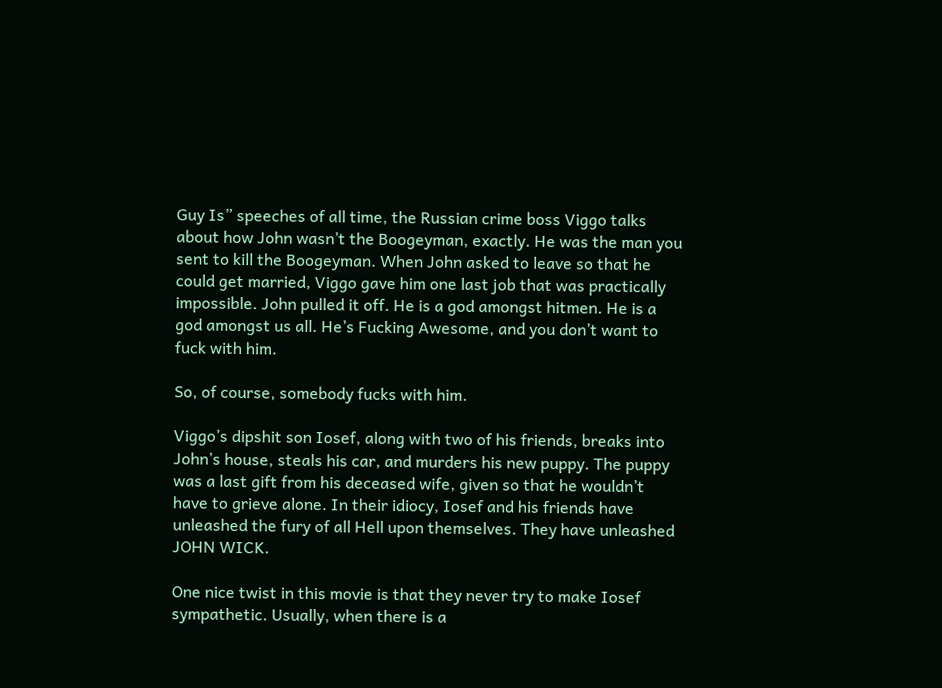Guy Is” speeches of all time, the Russian crime boss Viggo talks about how John wasn’t the Boogeyman, exactly. He was the man you sent to kill the Boogeyman. When John asked to leave so that he could get married, Viggo gave him one last job that was practically impossible. John pulled it off. He is a god amongst hitmen. He is a god amongst us all. He’s Fucking Awesome, and you don’t want to fuck with him.

So, of course, somebody fucks with him.

Viggo’s dipshit son Iosef, along with two of his friends, breaks into John’s house, steals his car, and murders his new puppy. The puppy was a last gift from his deceased wife, given so that he wouldn’t have to grieve alone. In their idiocy, Iosef and his friends have unleashed the fury of all Hell upon themselves. They have unleashed JOHN WICK.

One nice twist in this movie is that they never try to make Iosef sympathetic. Usually, when there is a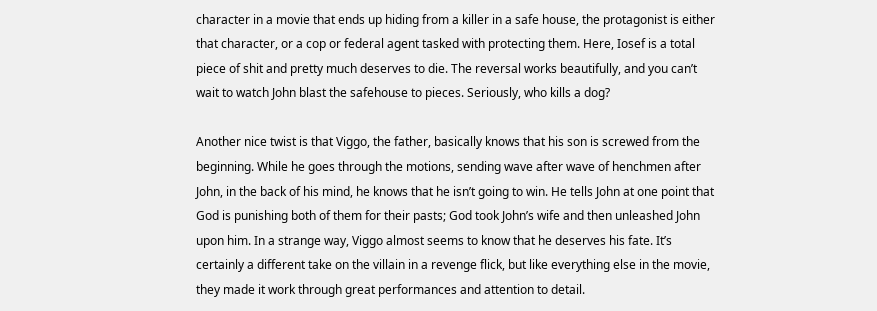character in a movie that ends up hiding from a killer in a safe house, the protagonist is either that character, or a cop or federal agent tasked with protecting them. Here, Iosef is a total piece of shit and pretty much deserves to die. The reversal works beautifully, and you can’t wait to watch John blast the safehouse to pieces. Seriously, who kills a dog?

Another nice twist is that Viggo, the father, basically knows that his son is screwed from the beginning. While he goes through the motions, sending wave after wave of henchmen after John, in the back of his mind, he knows that he isn’t going to win. He tells John at one point that God is punishing both of them for their pasts; God took John’s wife and then unleashed John upon him. In a strange way, Viggo almost seems to know that he deserves his fate. It’s certainly a different take on the villain in a revenge flick, but like everything else in the movie, they made it work through great performances and attention to detail.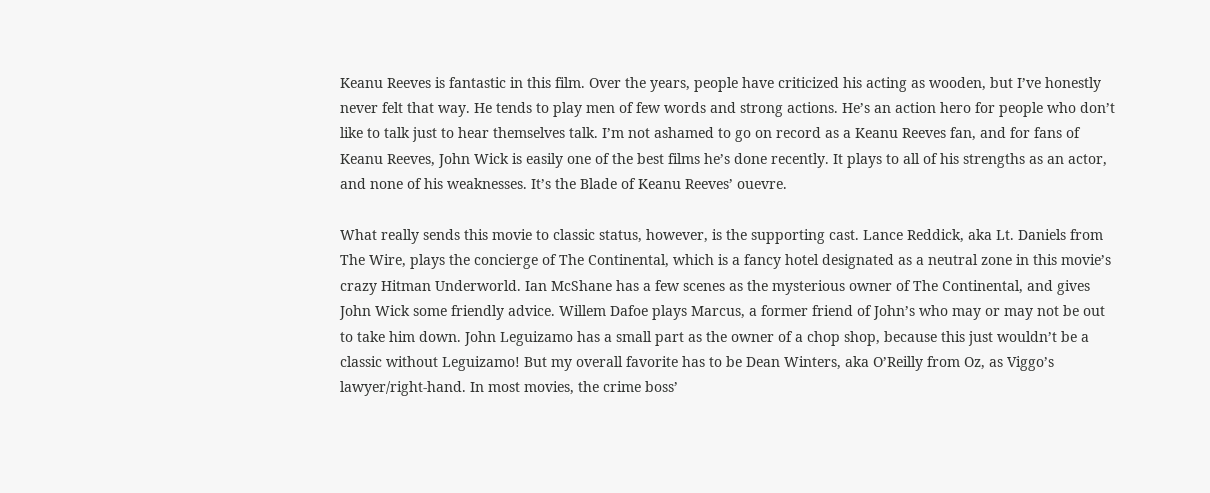Keanu Reeves is fantastic in this film. Over the years, people have criticized his acting as wooden, but I’ve honestly never felt that way. He tends to play men of few words and strong actions. He’s an action hero for people who don’t like to talk just to hear themselves talk. I’m not ashamed to go on record as a Keanu Reeves fan, and for fans of Keanu Reeves, John Wick is easily one of the best films he’s done recently. It plays to all of his strengths as an actor, and none of his weaknesses. It’s the Blade of Keanu Reeves’ ouevre.

What really sends this movie to classic status, however, is the supporting cast. Lance Reddick, aka Lt. Daniels from The Wire, plays the concierge of The Continental, which is a fancy hotel designated as a neutral zone in this movie’s crazy Hitman Underworld. Ian McShane has a few scenes as the mysterious owner of The Continental, and gives John Wick some friendly advice. Willem Dafoe plays Marcus, a former friend of John’s who may or may not be out to take him down. John Leguizamo has a small part as the owner of a chop shop, because this just wouldn’t be a classic without Leguizamo! But my overall favorite has to be Dean Winters, aka O’Reilly from Oz, as Viggo’s lawyer/right-hand. In most movies, the crime boss’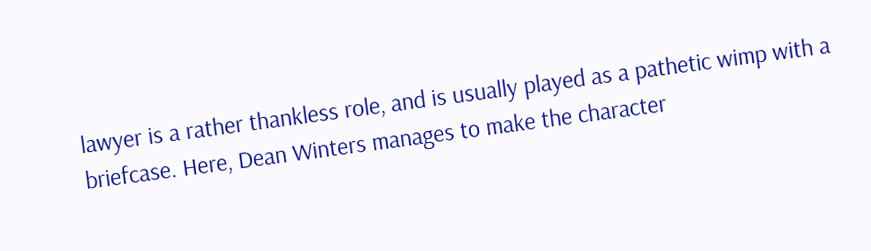lawyer is a rather thankless role, and is usually played as a pathetic wimp with a briefcase. Here, Dean Winters manages to make the character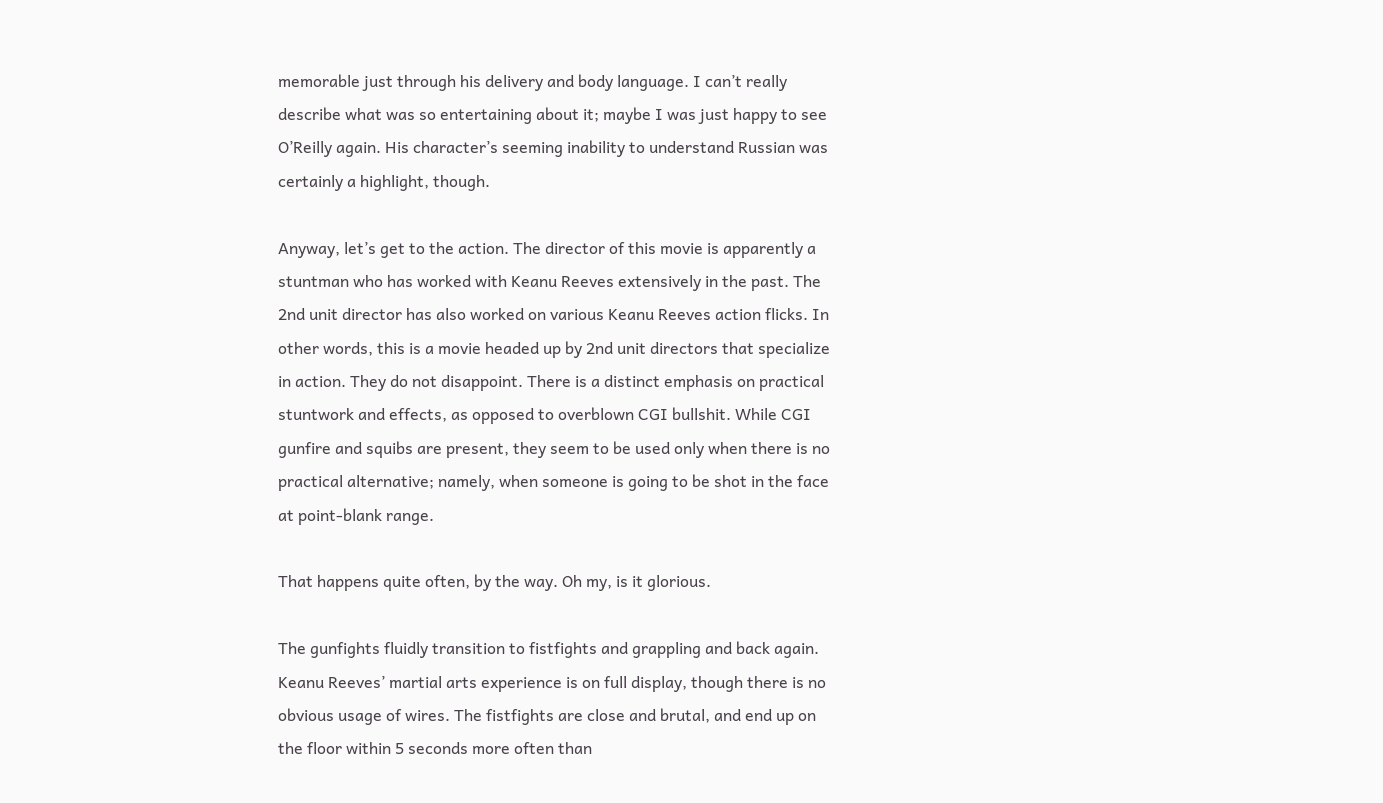memorable just through his delivery and body language. I can’t really describe what was so entertaining about it; maybe I was just happy to see O’Reilly again. His character’s seeming inability to understand Russian was certainly a highlight, though.

Anyway, let’s get to the action. The director of this movie is apparently a stuntman who has worked with Keanu Reeves extensively in the past. The 2nd unit director has also worked on various Keanu Reeves action flicks. In other words, this is a movie headed up by 2nd unit directors that specialize in action. They do not disappoint. There is a distinct emphasis on practical stuntwork and effects, as opposed to overblown CGI bullshit. While CGI gunfire and squibs are present, they seem to be used only when there is no practical alternative; namely, when someone is going to be shot in the face at point-blank range.

That happens quite often, by the way. Oh my, is it glorious.

The gunfights fluidly transition to fistfights and grappling and back again. Keanu Reeves’ martial arts experience is on full display, though there is no obvious usage of wires. The fistfights are close and brutal, and end up on the floor within 5 seconds more often than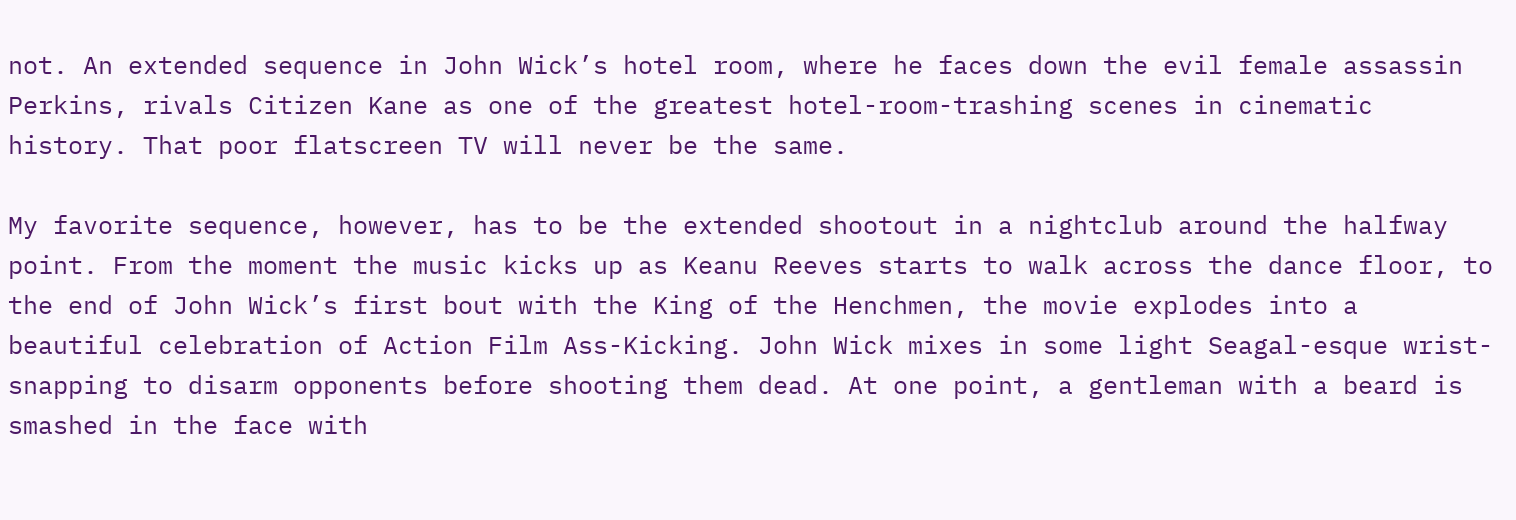not. An extended sequence in John Wick’s hotel room, where he faces down the evil female assassin Perkins, rivals Citizen Kane as one of the greatest hotel-room-trashing scenes in cinematic history. That poor flatscreen TV will never be the same.

My favorite sequence, however, has to be the extended shootout in a nightclub around the halfway point. From the moment the music kicks up as Keanu Reeves starts to walk across the dance floor, to the end of John Wick’s first bout with the King of the Henchmen, the movie explodes into a beautiful celebration of Action Film Ass-Kicking. John Wick mixes in some light Seagal-esque wrist-snapping to disarm opponents before shooting them dead. At one point, a gentleman with a beard is smashed in the face with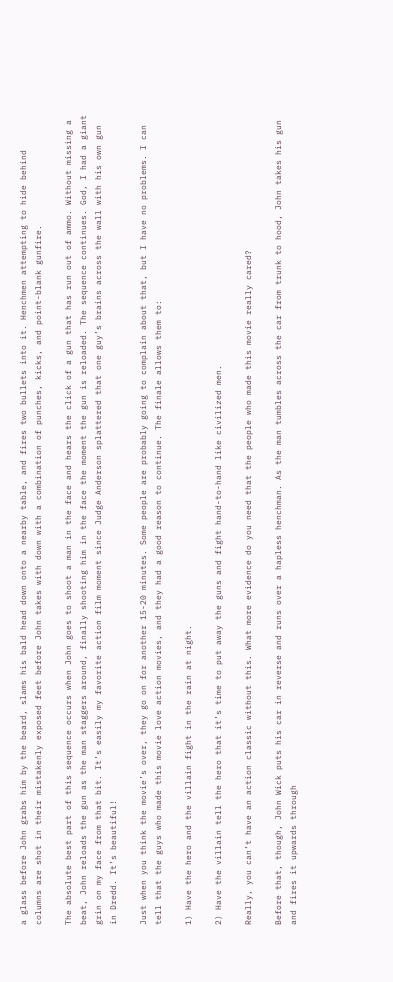a glass before John grabs him by the beard, slams his bald head down onto a nearby table, and fires two bullets into it. Henchmen attempting to hide behind columns are shot in their mistakenly exposed feet before John takes with down with a combination of punches, kicks, and point-blank gunfire.

The absolute best part of this sequence occurs when John goes to shoot a man in the face and hears the click of a gun that has run out of ammo. Without missing a beat, John reloads the gun as the man staggers around, finally shooting him in the face the moment the gun is reloaded. The sequence continues. God, I had a giant grin on my face from that bit. It’s easily my favorite action film moment since Judge Anderson splattered that one guy’s brains across the wall with his own gun in Dredd. It’s beautiful!

Just when you think the movie’s over, they go on for another 15-20 minutes. Some people are probably going to complain about that, but I have no problems. I can tell that the guys who made this movie love action movies, and they had a good reason to continue. The finale allows them to:

1) Have the hero and the villain fight in the rain at night.

2) Have the villain tell the hero that it’s time to put away the guns and fight hand-to-hand like civilized men.

Really, you can’t have an action classic without this. What more evidence do you need that the people who made this movie really cared?

Before that, though, John Wick puts his car in reverse and runs over a hapless henchman. As the man tumbles across the car from trunk to hood, John takes his gun and fires it upwards through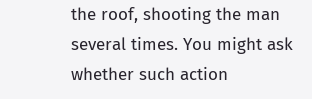the roof, shooting the man several times. You might ask whether such action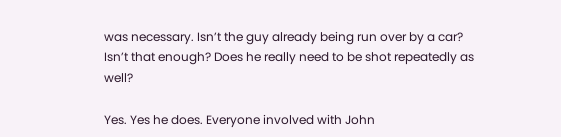was necessary. Isn’t the guy already being run over by a car? Isn’t that enough? Does he really need to be shot repeatedly as well?

Yes. Yes he does. Everyone involved with John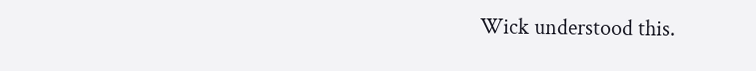Wick understood this.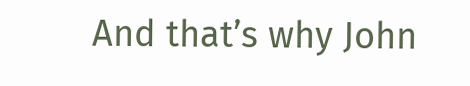And that’s why John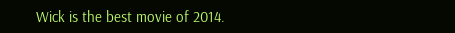Wick is the best movie of 2014.